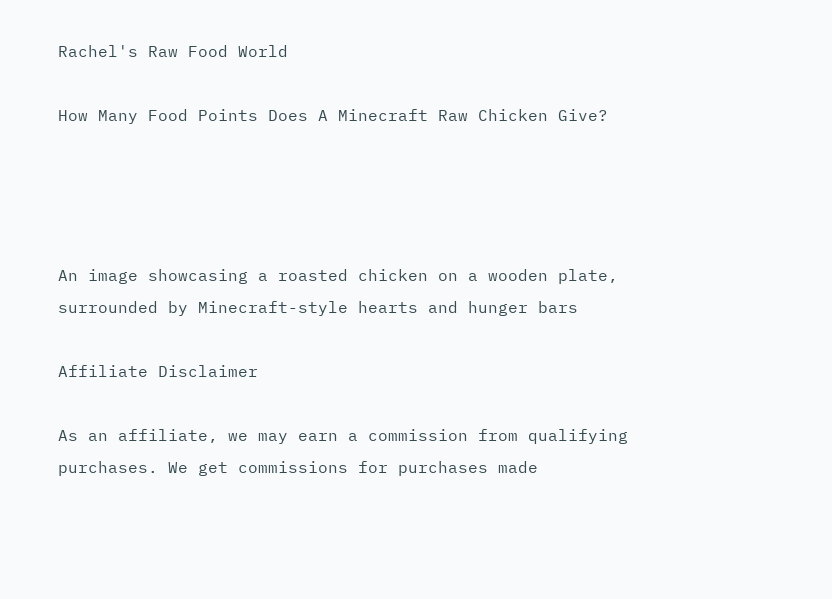Rachel's Raw Food World

How Many Food Points Does A Minecraft Raw Chicken Give?




An image showcasing a roasted chicken on a wooden plate, surrounded by Minecraft-style hearts and hunger bars

Affiliate Disclaimer

As an affiliate, we may earn a commission from qualifying purchases. We get commissions for purchases made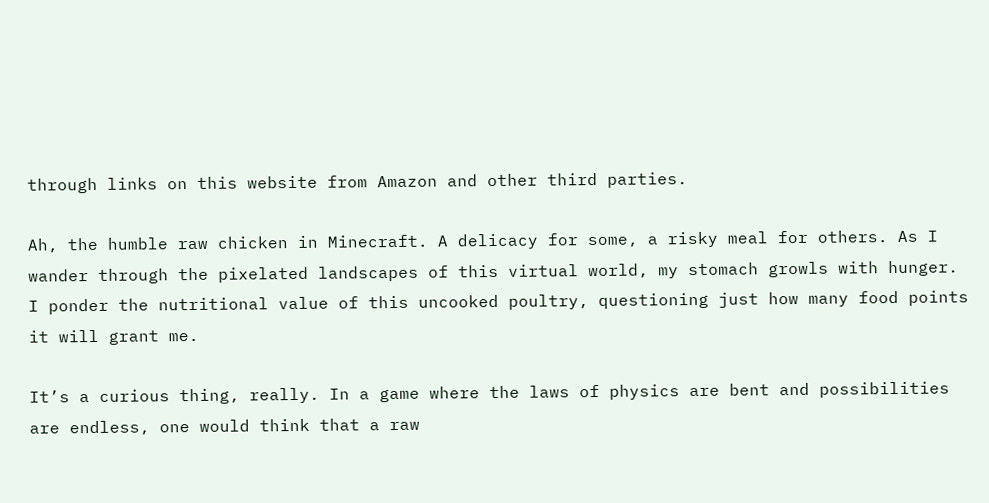through links on this website from Amazon and other third parties.

Ah, the humble raw chicken in Minecraft. A delicacy for some, a risky meal for others. As I wander through the pixelated landscapes of this virtual world, my stomach growls with hunger. I ponder the nutritional value of this uncooked poultry, questioning just how many food points it will grant me.

It’s a curious thing, really. In a game where the laws of physics are bent and possibilities are endless, one would think that a raw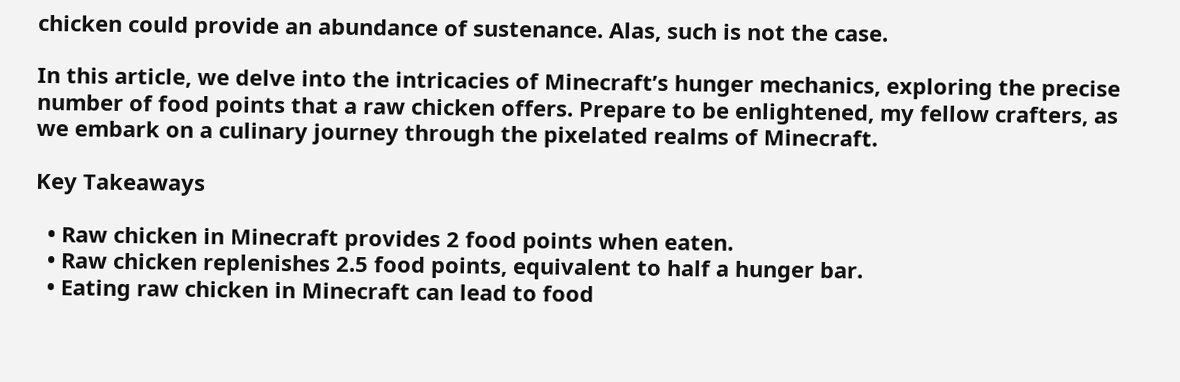chicken could provide an abundance of sustenance. Alas, such is not the case.

In this article, we delve into the intricacies of Minecraft’s hunger mechanics, exploring the precise number of food points that a raw chicken offers. Prepare to be enlightened, my fellow crafters, as we embark on a culinary journey through the pixelated realms of Minecraft.

Key Takeaways

  • Raw chicken in Minecraft provides 2 food points when eaten.
  • Raw chicken replenishes 2.5 food points, equivalent to half a hunger bar.
  • Eating raw chicken in Minecraft can lead to food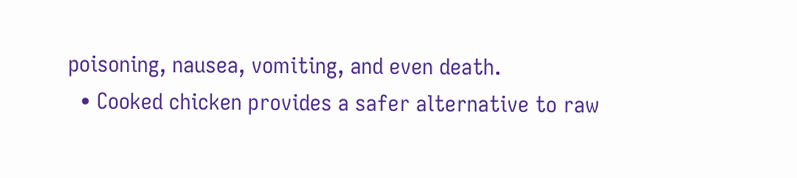poisoning, nausea, vomiting, and even death.
  • Cooked chicken provides a safer alternative to raw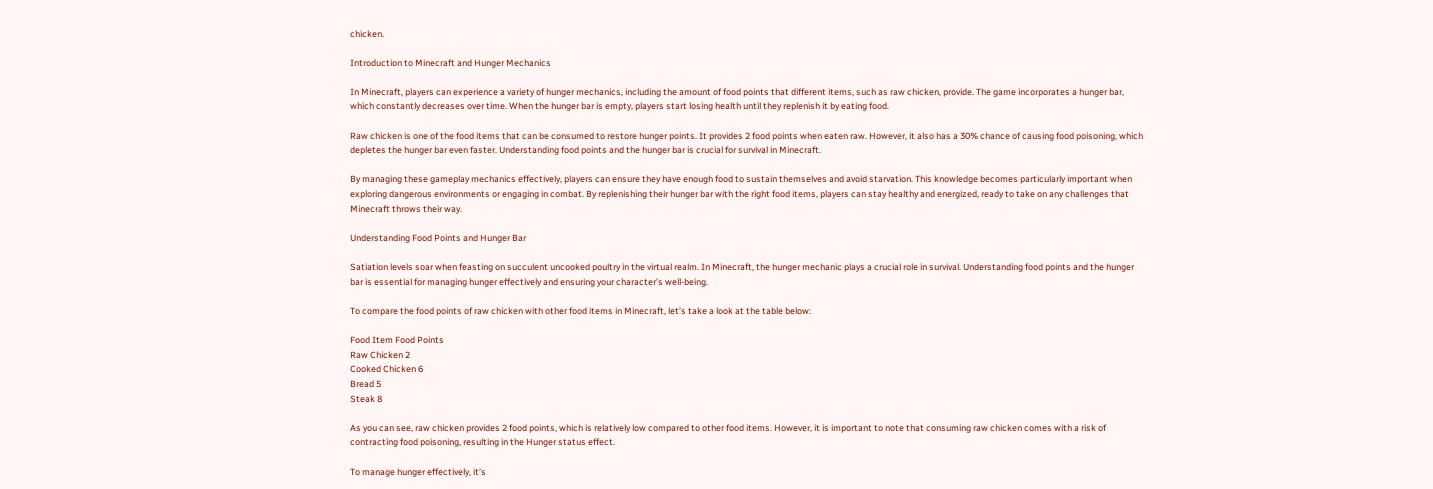chicken.

Introduction to Minecraft and Hunger Mechanics

In Minecraft, players can experience a variety of hunger mechanics, including the amount of food points that different items, such as raw chicken, provide. The game incorporates a hunger bar, which constantly decreases over time. When the hunger bar is empty, players start losing health until they replenish it by eating food.

Raw chicken is one of the food items that can be consumed to restore hunger points. It provides 2 food points when eaten raw. However, it also has a 30% chance of causing food poisoning, which depletes the hunger bar even faster. Understanding food points and the hunger bar is crucial for survival in Minecraft.

By managing these gameplay mechanics effectively, players can ensure they have enough food to sustain themselves and avoid starvation. This knowledge becomes particularly important when exploring dangerous environments or engaging in combat. By replenishing their hunger bar with the right food items, players can stay healthy and energized, ready to take on any challenges that Minecraft throws their way.

Understanding Food Points and Hunger Bar

Satiation levels soar when feasting on succulent uncooked poultry in the virtual realm. In Minecraft, the hunger mechanic plays a crucial role in survival. Understanding food points and the hunger bar is essential for managing hunger effectively and ensuring your character’s well-being.

To compare the food points of raw chicken with other food items in Minecraft, let’s take a look at the table below:

Food Item Food Points
Raw Chicken 2
Cooked Chicken 6
Bread 5
Steak 8

As you can see, raw chicken provides 2 food points, which is relatively low compared to other food items. However, it is important to note that consuming raw chicken comes with a risk of contracting food poisoning, resulting in the Hunger status effect.

To manage hunger effectively, it’s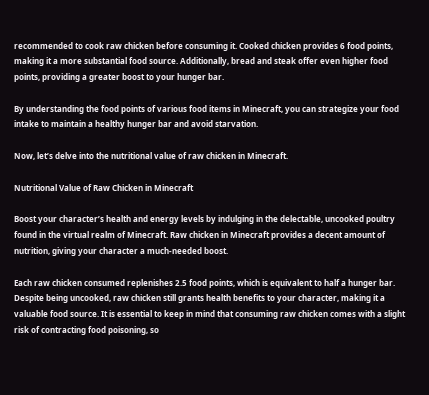recommended to cook raw chicken before consuming it. Cooked chicken provides 6 food points, making it a more substantial food source. Additionally, bread and steak offer even higher food points, providing a greater boost to your hunger bar.

By understanding the food points of various food items in Minecraft, you can strategize your food intake to maintain a healthy hunger bar and avoid starvation.

Now, let’s delve into the nutritional value of raw chicken in Minecraft.

Nutritional Value of Raw Chicken in Minecraft

Boost your character’s health and energy levels by indulging in the delectable, uncooked poultry found in the virtual realm of Minecraft. Raw chicken in Minecraft provides a decent amount of nutrition, giving your character a much-needed boost.

Each raw chicken consumed replenishes 2.5 food points, which is equivalent to half a hunger bar. Despite being uncooked, raw chicken still grants health benefits to your character, making it a valuable food source. It is essential to keep in mind that consuming raw chicken comes with a slight risk of contracting food poisoning, so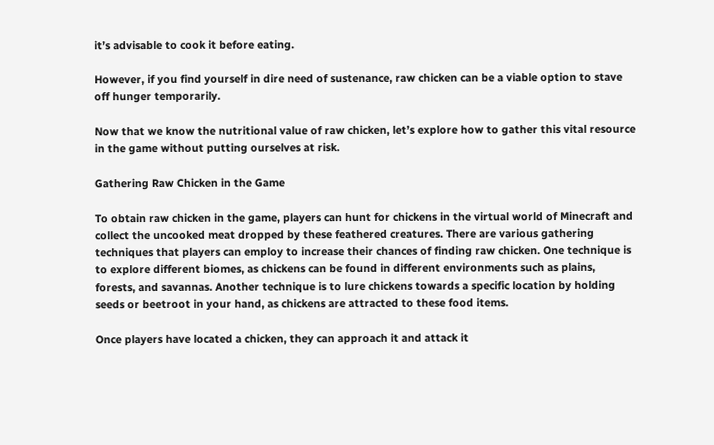it’s advisable to cook it before eating.

However, if you find yourself in dire need of sustenance, raw chicken can be a viable option to stave off hunger temporarily.

Now that we know the nutritional value of raw chicken, let’s explore how to gather this vital resource in the game without putting ourselves at risk.

Gathering Raw Chicken in the Game

To obtain raw chicken in the game, players can hunt for chickens in the virtual world of Minecraft and collect the uncooked meat dropped by these feathered creatures. There are various gathering techniques that players can employ to increase their chances of finding raw chicken. One technique is to explore different biomes, as chickens can be found in different environments such as plains, forests, and savannas. Another technique is to lure chickens towards a specific location by holding seeds or beetroot in your hand, as chickens are attracted to these food items.

Once players have located a chicken, they can approach it and attack it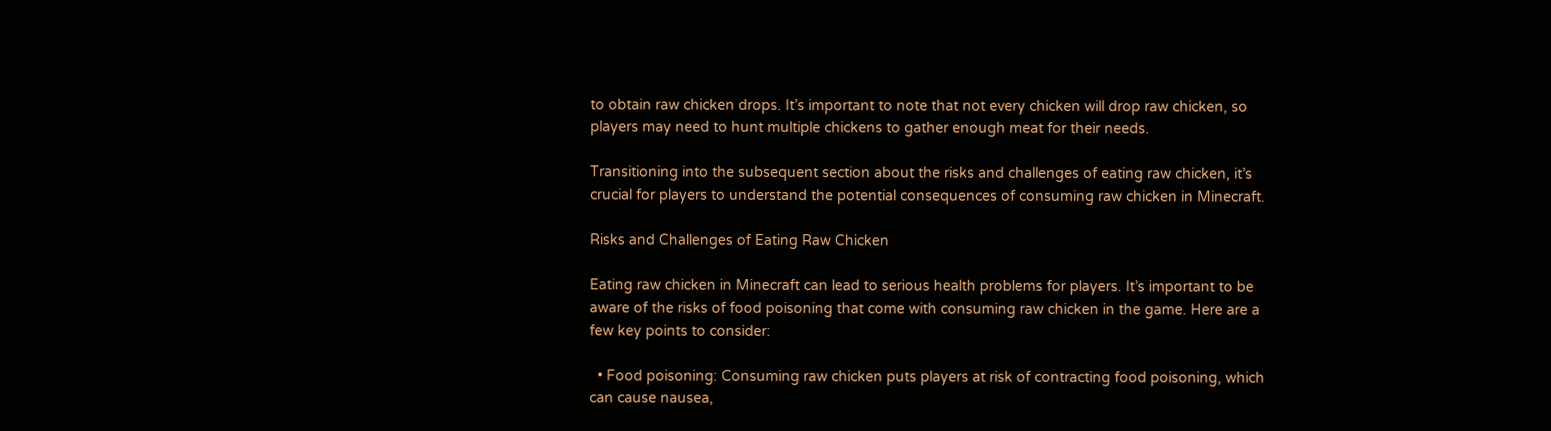to obtain raw chicken drops. It’s important to note that not every chicken will drop raw chicken, so players may need to hunt multiple chickens to gather enough meat for their needs.

Transitioning into the subsequent section about the risks and challenges of eating raw chicken, it’s crucial for players to understand the potential consequences of consuming raw chicken in Minecraft.

Risks and Challenges of Eating Raw Chicken

Eating raw chicken in Minecraft can lead to serious health problems for players. It’s important to be aware of the risks of food poisoning that come with consuming raw chicken in the game. Here are a few key points to consider:

  • Food poisoning: Consuming raw chicken puts players at risk of contracting food poisoning, which can cause nausea,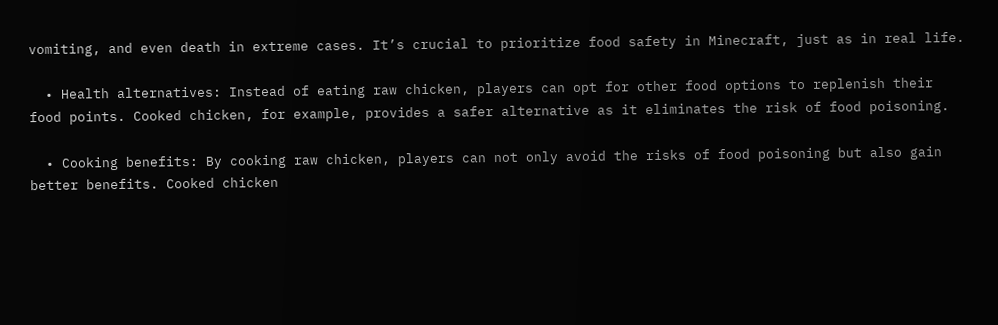vomiting, and even death in extreme cases. It’s crucial to prioritize food safety in Minecraft, just as in real life.

  • Health alternatives: Instead of eating raw chicken, players can opt for other food options to replenish their food points. Cooked chicken, for example, provides a safer alternative as it eliminates the risk of food poisoning.

  • Cooking benefits: By cooking raw chicken, players can not only avoid the risks of food poisoning but also gain better benefits. Cooked chicken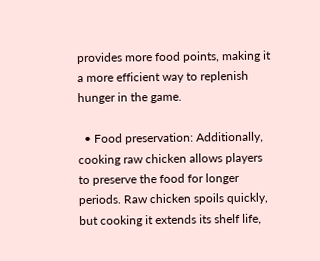provides more food points, making it a more efficient way to replenish hunger in the game.

  • Food preservation: Additionally, cooking raw chicken allows players to preserve the food for longer periods. Raw chicken spoils quickly, but cooking it extends its shelf life,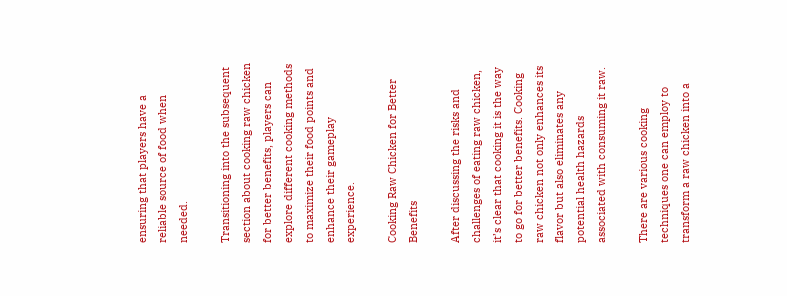ensuring that players have a reliable source of food when needed.

Transitioning into the subsequent section about cooking raw chicken for better benefits, players can explore different cooking methods to maximize their food points and enhance their gameplay experience.

Cooking Raw Chicken for Better Benefits

After discussing the risks and challenges of eating raw chicken, it’s clear that cooking it is the way to go for better benefits. Cooking raw chicken not only enhances its flavor but also eliminates any potential health hazards associated with consuming it raw.

There are various cooking techniques one can employ to transform a raw chicken into a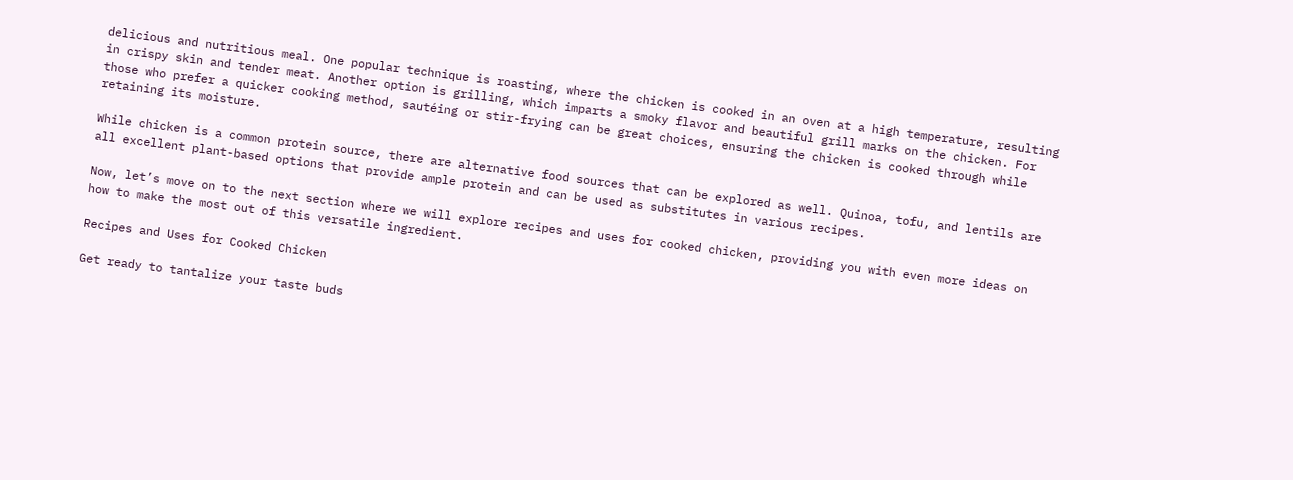delicious and nutritious meal. One popular technique is roasting, where the chicken is cooked in an oven at a high temperature, resulting in crispy skin and tender meat. Another option is grilling, which imparts a smoky flavor and beautiful grill marks on the chicken. For those who prefer a quicker cooking method, sautéing or stir-frying can be great choices, ensuring the chicken is cooked through while retaining its moisture.

While chicken is a common protein source, there are alternative food sources that can be explored as well. Quinoa, tofu, and lentils are all excellent plant-based options that provide ample protein and can be used as substitutes in various recipes.

Now, let’s move on to the next section where we will explore recipes and uses for cooked chicken, providing you with even more ideas on how to make the most out of this versatile ingredient.

Recipes and Uses for Cooked Chicken

Get ready to tantalize your taste buds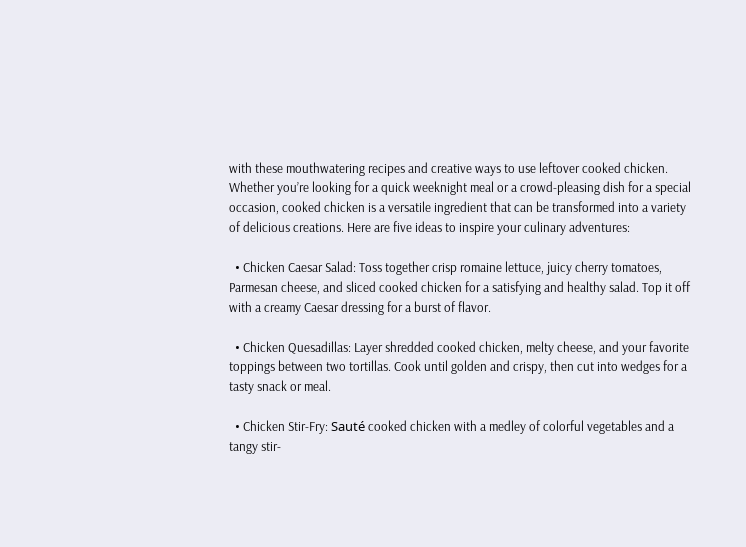with these mouthwatering recipes and creative ways to use leftover cooked chicken. Whether you’re looking for a quick weeknight meal or a crowd-pleasing dish for a special occasion, cooked chicken is a versatile ingredient that can be transformed into a variety of delicious creations. Here are five ideas to inspire your culinary adventures:

  • Chicken Caesar Salad: Toss together crisp romaine lettuce, juicy cherry tomatoes, Parmesan cheese, and sliced cooked chicken for a satisfying and healthy salad. Top it off with a creamy Caesar dressing for a burst of flavor.

  • Chicken Quesadillas: Layer shredded cooked chicken, melty cheese, and your favorite toppings between two tortillas. Cook until golden and crispy, then cut into wedges for a tasty snack or meal.

  • Chicken Stir-Fry: Sauté cooked chicken with a medley of colorful vegetables and a tangy stir-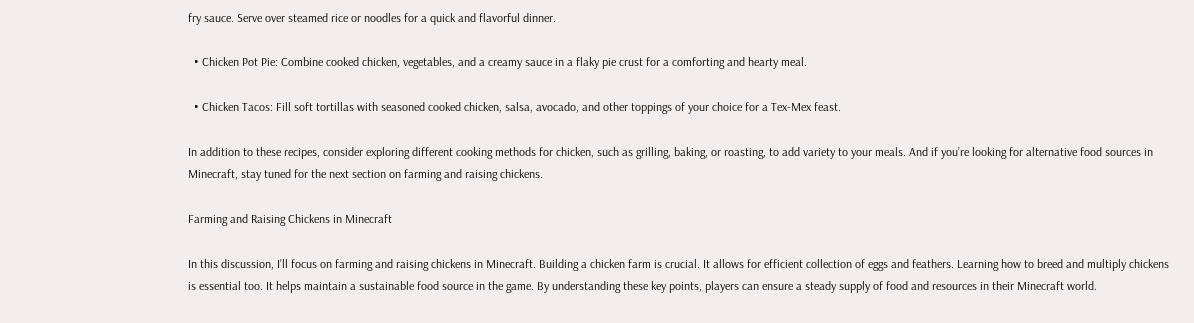fry sauce. Serve over steamed rice or noodles for a quick and flavorful dinner.

  • Chicken Pot Pie: Combine cooked chicken, vegetables, and a creamy sauce in a flaky pie crust for a comforting and hearty meal.

  • Chicken Tacos: Fill soft tortillas with seasoned cooked chicken, salsa, avocado, and other toppings of your choice for a Tex-Mex feast.

In addition to these recipes, consider exploring different cooking methods for chicken, such as grilling, baking, or roasting, to add variety to your meals. And if you’re looking for alternative food sources in Minecraft, stay tuned for the next section on farming and raising chickens.

Farming and Raising Chickens in Minecraft

In this discussion, I’ll focus on farming and raising chickens in Minecraft. Building a chicken farm is crucial. It allows for efficient collection of eggs and feathers. Learning how to breed and multiply chickens is essential too. It helps maintain a sustainable food source in the game. By understanding these key points, players can ensure a steady supply of food and resources in their Minecraft world.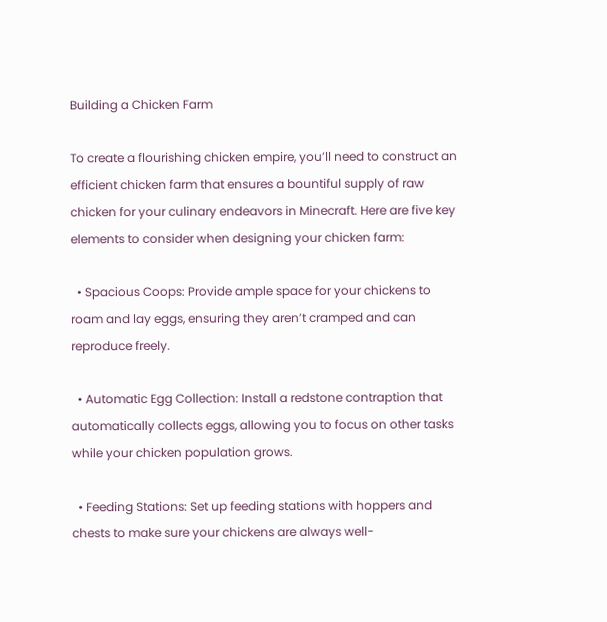Building a Chicken Farm

To create a flourishing chicken empire, you’ll need to construct an efficient chicken farm that ensures a bountiful supply of raw chicken for your culinary endeavors in Minecraft. Here are five key elements to consider when designing your chicken farm:

  • Spacious Coops: Provide ample space for your chickens to roam and lay eggs, ensuring they aren’t cramped and can reproduce freely.

  • Automatic Egg Collection: Install a redstone contraption that automatically collects eggs, allowing you to focus on other tasks while your chicken population grows.

  • Feeding Stations: Set up feeding stations with hoppers and chests to make sure your chickens are always well-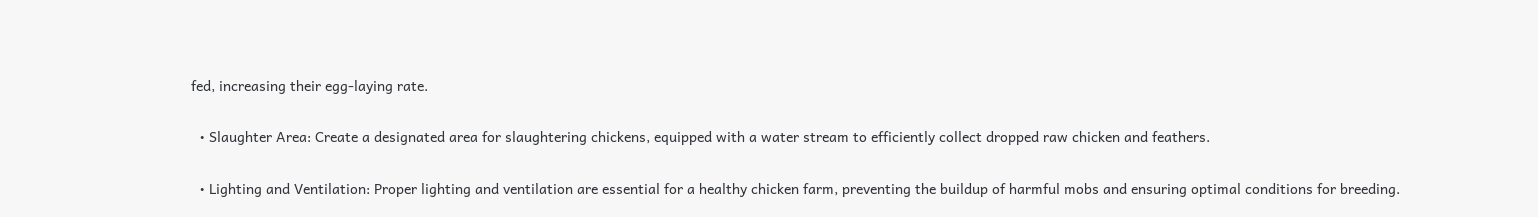fed, increasing their egg-laying rate.

  • Slaughter Area: Create a designated area for slaughtering chickens, equipped with a water stream to efficiently collect dropped raw chicken and feathers.

  • Lighting and Ventilation: Proper lighting and ventilation are essential for a healthy chicken farm, preventing the buildup of harmful mobs and ensuring optimal conditions for breeding.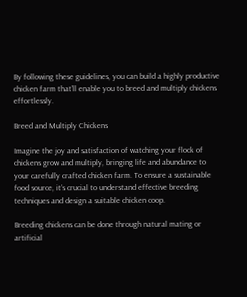By following these guidelines, you can build a highly productive chicken farm that’ll enable you to breed and multiply chickens effortlessly.

Breed and Multiply Chickens

Imagine the joy and satisfaction of watching your flock of chickens grow and multiply, bringing life and abundance to your carefully crafted chicken farm. To ensure a sustainable food source, it’s crucial to understand effective breeding techniques and design a suitable chicken coop.

Breeding chickens can be done through natural mating or artificial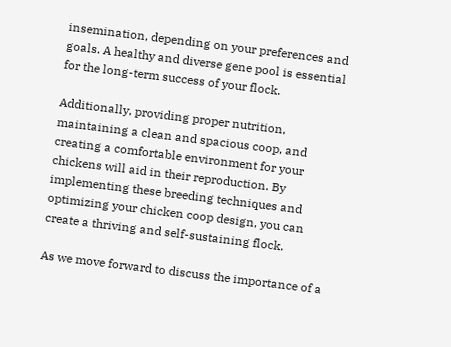insemination, depending on your preferences and goals. A healthy and diverse gene pool is essential for the long-term success of your flock.

Additionally, providing proper nutrition, maintaining a clean and spacious coop, and creating a comfortable environment for your chickens will aid in their reproduction. By implementing these breeding techniques and optimizing your chicken coop design, you can create a thriving and self-sustaining flock.

As we move forward to discuss the importance of a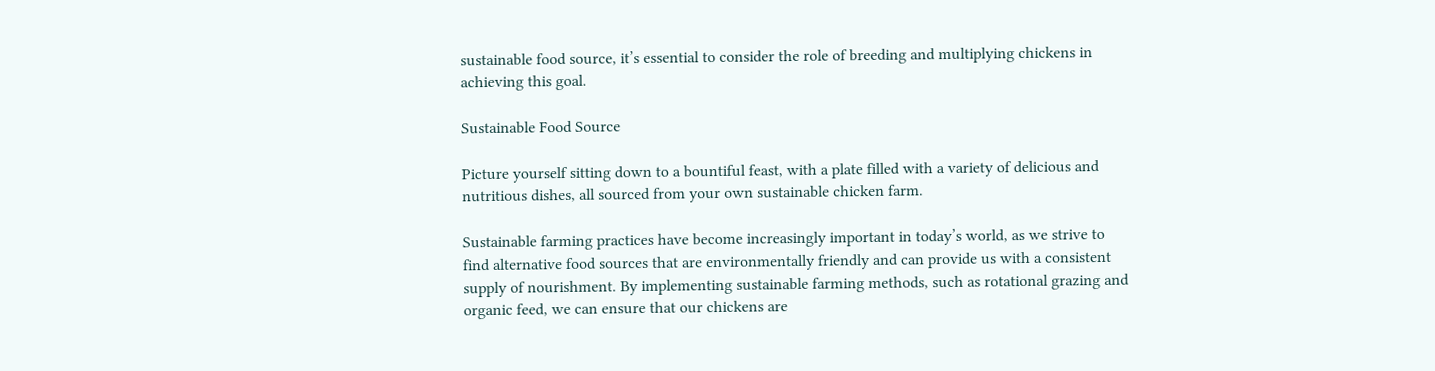sustainable food source, it’s essential to consider the role of breeding and multiplying chickens in achieving this goal.

Sustainable Food Source

Picture yourself sitting down to a bountiful feast, with a plate filled with a variety of delicious and nutritious dishes, all sourced from your own sustainable chicken farm.

Sustainable farming practices have become increasingly important in today’s world, as we strive to find alternative food sources that are environmentally friendly and can provide us with a consistent supply of nourishment. By implementing sustainable farming methods, such as rotational grazing and organic feed, we can ensure that our chickens are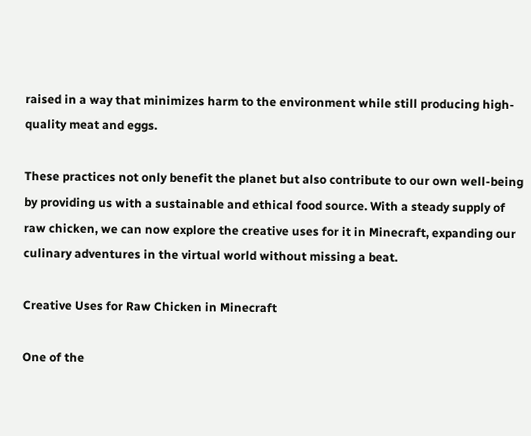raised in a way that minimizes harm to the environment while still producing high-quality meat and eggs.

These practices not only benefit the planet but also contribute to our own well-being by providing us with a sustainable and ethical food source. With a steady supply of raw chicken, we can now explore the creative uses for it in Minecraft, expanding our culinary adventures in the virtual world without missing a beat.

Creative Uses for Raw Chicken in Minecraft

One of the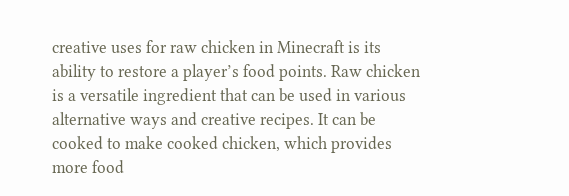creative uses for raw chicken in Minecraft is its ability to restore a player’s food points. Raw chicken is a versatile ingredient that can be used in various alternative ways and creative recipes. It can be cooked to make cooked chicken, which provides more food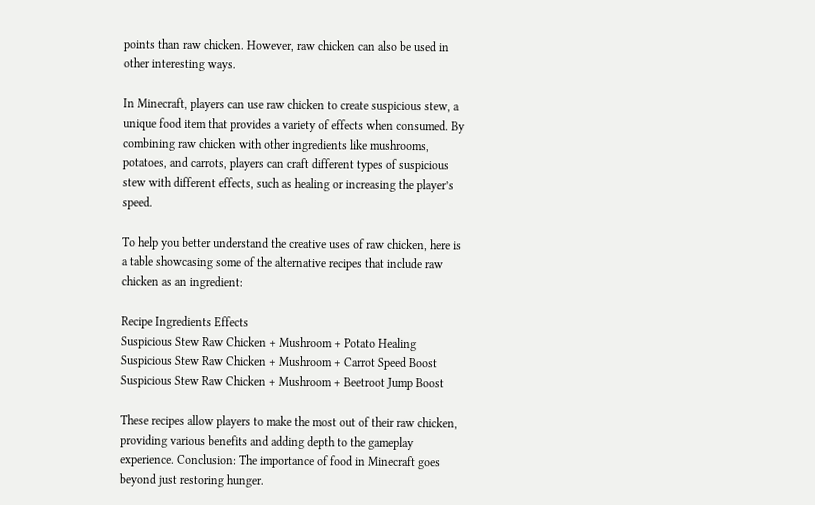points than raw chicken. However, raw chicken can also be used in other interesting ways.

In Minecraft, players can use raw chicken to create suspicious stew, a unique food item that provides a variety of effects when consumed. By combining raw chicken with other ingredients like mushrooms, potatoes, and carrots, players can craft different types of suspicious stew with different effects, such as healing or increasing the player’s speed.

To help you better understand the creative uses of raw chicken, here is a table showcasing some of the alternative recipes that include raw chicken as an ingredient:

Recipe Ingredients Effects
Suspicious Stew Raw Chicken + Mushroom + Potato Healing
Suspicious Stew Raw Chicken + Mushroom + Carrot Speed Boost
Suspicious Stew Raw Chicken + Mushroom + Beetroot Jump Boost

These recipes allow players to make the most out of their raw chicken, providing various benefits and adding depth to the gameplay experience. Conclusion: The importance of food in Minecraft goes beyond just restoring hunger.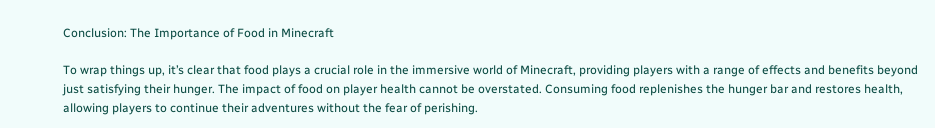Conclusion: The Importance of Food in Minecraft

To wrap things up, it’s clear that food plays a crucial role in the immersive world of Minecraft, providing players with a range of effects and benefits beyond just satisfying their hunger. The impact of food on player health cannot be overstated. Consuming food replenishes the hunger bar and restores health, allowing players to continue their adventures without the fear of perishing.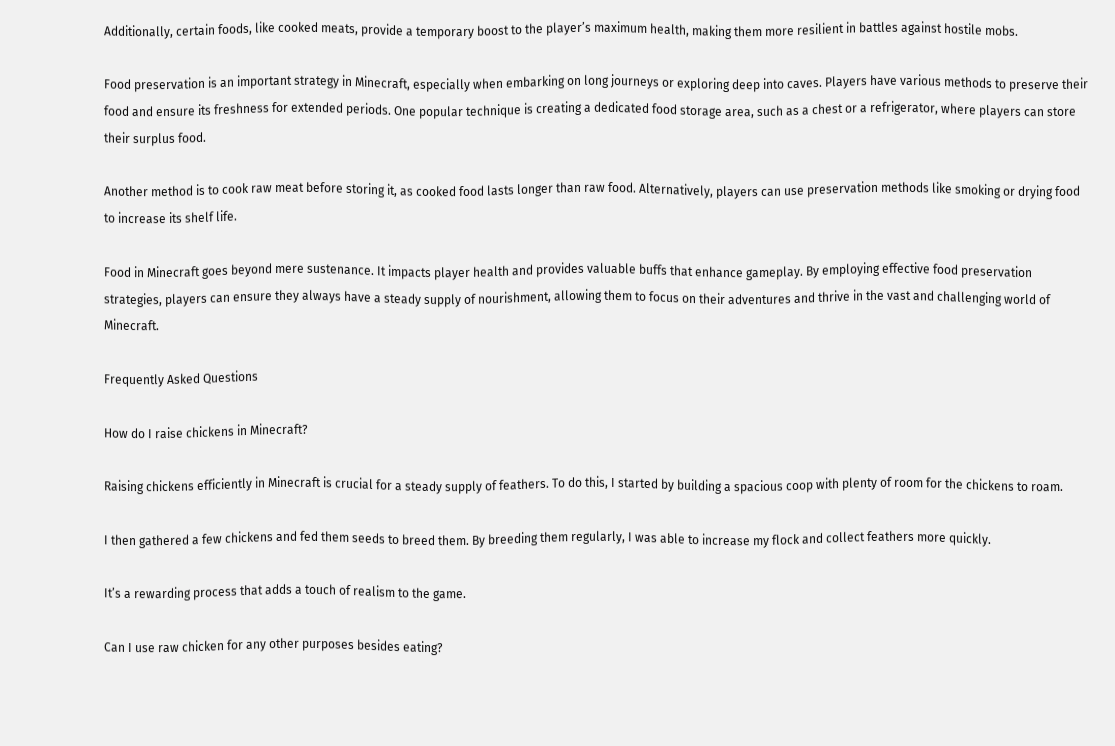Additionally, certain foods, like cooked meats, provide a temporary boost to the player’s maximum health, making them more resilient in battles against hostile mobs.

Food preservation is an important strategy in Minecraft, especially when embarking on long journeys or exploring deep into caves. Players have various methods to preserve their food and ensure its freshness for extended periods. One popular technique is creating a dedicated food storage area, such as a chest or a refrigerator, where players can store their surplus food.

Another method is to cook raw meat before storing it, as cooked food lasts longer than raw food. Alternatively, players can use preservation methods like smoking or drying food to increase its shelf life.

Food in Minecraft goes beyond mere sustenance. It impacts player health and provides valuable buffs that enhance gameplay. By employing effective food preservation strategies, players can ensure they always have a steady supply of nourishment, allowing them to focus on their adventures and thrive in the vast and challenging world of Minecraft.

Frequently Asked Questions

How do I raise chickens in Minecraft?

Raising chickens efficiently in Minecraft is crucial for a steady supply of feathers. To do this, I started by building a spacious coop with plenty of room for the chickens to roam.

I then gathered a few chickens and fed them seeds to breed them. By breeding them regularly, I was able to increase my flock and collect feathers more quickly.

It’s a rewarding process that adds a touch of realism to the game.

Can I use raw chicken for any other purposes besides eating?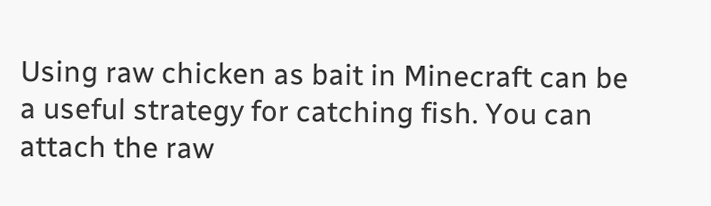Using raw chicken as bait in Minecraft can be a useful strategy for catching fish. You can attach the raw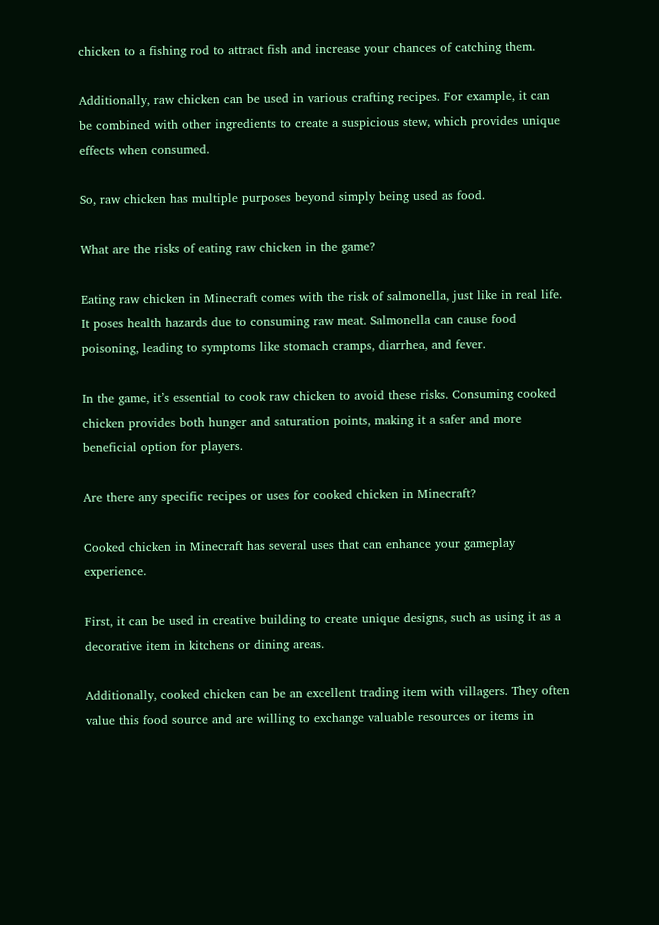chicken to a fishing rod to attract fish and increase your chances of catching them.

Additionally, raw chicken can be used in various crafting recipes. For example, it can be combined with other ingredients to create a suspicious stew, which provides unique effects when consumed.

So, raw chicken has multiple purposes beyond simply being used as food.

What are the risks of eating raw chicken in the game?

Eating raw chicken in Minecraft comes with the risk of salmonella, just like in real life. It poses health hazards due to consuming raw meat. Salmonella can cause food poisoning, leading to symptoms like stomach cramps, diarrhea, and fever.

In the game, it’s essential to cook raw chicken to avoid these risks. Consuming cooked chicken provides both hunger and saturation points, making it a safer and more beneficial option for players.

Are there any specific recipes or uses for cooked chicken in Minecraft?

Cooked chicken in Minecraft has several uses that can enhance your gameplay experience.

First, it can be used in creative building to create unique designs, such as using it as a decorative item in kitchens or dining areas.

Additionally, cooked chicken can be an excellent trading item with villagers. They often value this food source and are willing to exchange valuable resources or items in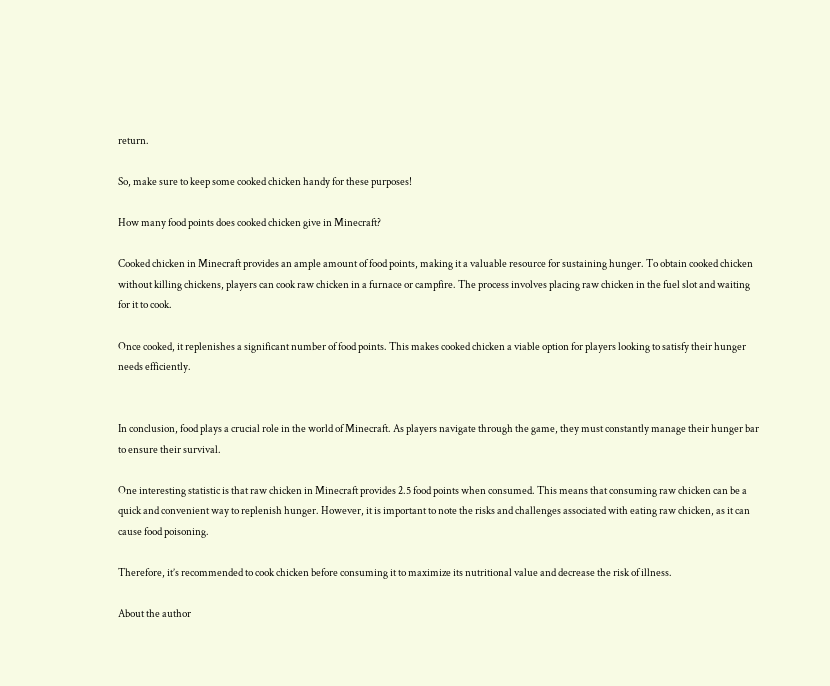return.

So, make sure to keep some cooked chicken handy for these purposes!

How many food points does cooked chicken give in Minecraft?

Cooked chicken in Minecraft provides an ample amount of food points, making it a valuable resource for sustaining hunger. To obtain cooked chicken without killing chickens, players can cook raw chicken in a furnace or campfire. The process involves placing raw chicken in the fuel slot and waiting for it to cook.

Once cooked, it replenishes a significant number of food points. This makes cooked chicken a viable option for players looking to satisfy their hunger needs efficiently.


In conclusion, food plays a crucial role in the world of Minecraft. As players navigate through the game, they must constantly manage their hunger bar to ensure their survival.

One interesting statistic is that raw chicken in Minecraft provides 2.5 food points when consumed. This means that consuming raw chicken can be a quick and convenient way to replenish hunger. However, it is important to note the risks and challenges associated with eating raw chicken, as it can cause food poisoning.

Therefore, it’s recommended to cook chicken before consuming it to maximize its nutritional value and decrease the risk of illness.

About the author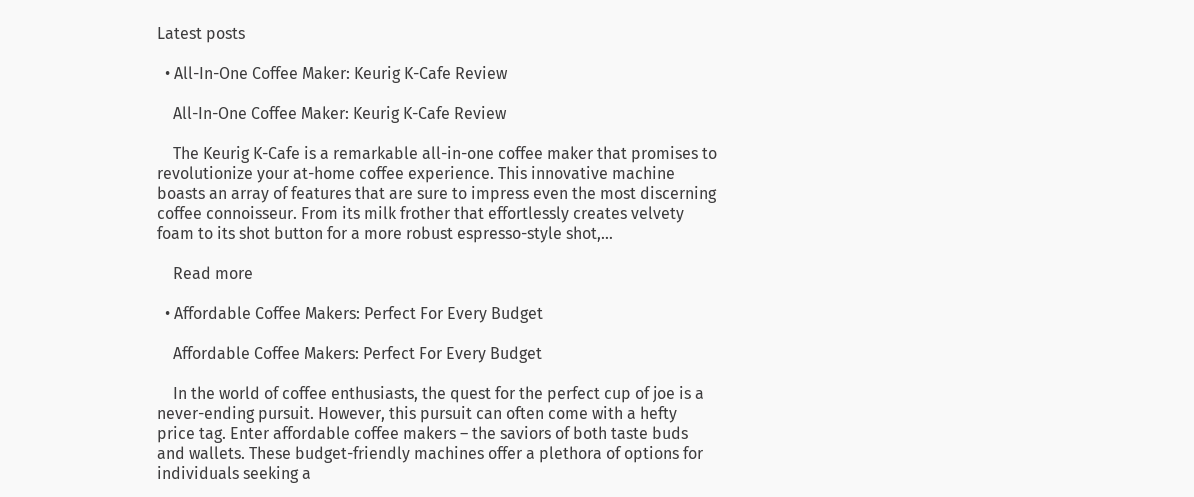Latest posts

  • All-In-One Coffee Maker: Keurig K-Cafe Review

    All-In-One Coffee Maker: Keurig K-Cafe Review

    The Keurig K-Cafe is a remarkable all-in-one coffee maker that promises to revolutionize your at-home coffee experience. This innovative machine boasts an array of features that are sure to impress even the most discerning coffee connoisseur. From its milk frother that effortlessly creates velvety foam to its shot button for a more robust espresso-style shot,…

    Read more

  • Affordable Coffee Makers: Perfect For Every Budget

    Affordable Coffee Makers: Perfect For Every Budget

    In the world of coffee enthusiasts, the quest for the perfect cup of joe is a never-ending pursuit. However, this pursuit can often come with a hefty price tag. Enter affordable coffee makers – the saviors of both taste buds and wallets. These budget-friendly machines offer a plethora of options for individuals seeking a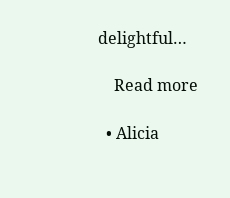delightful…

    Read more

  • Alicia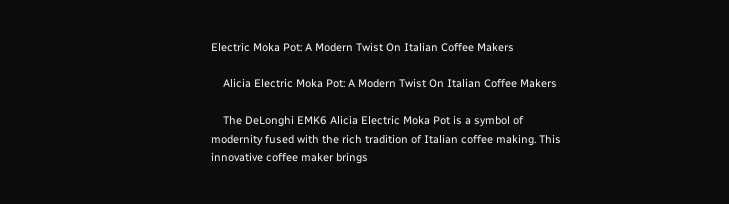Electric Moka Pot: A Modern Twist On Italian Coffee Makers

    Alicia Electric Moka Pot: A Modern Twist On Italian Coffee Makers

    The DeLonghi EMK6 Alicia Electric Moka Pot is a symbol of modernity fused with the rich tradition of Italian coffee making. This innovative coffee maker brings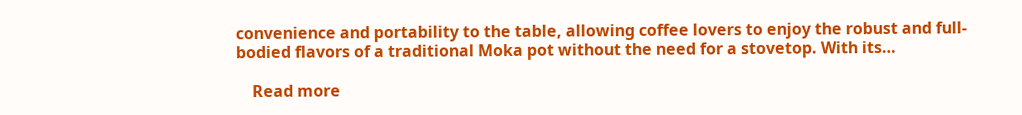convenience and portability to the table, allowing coffee lovers to enjoy the robust and full-bodied flavors of a traditional Moka pot without the need for a stovetop. With its…

    Read more